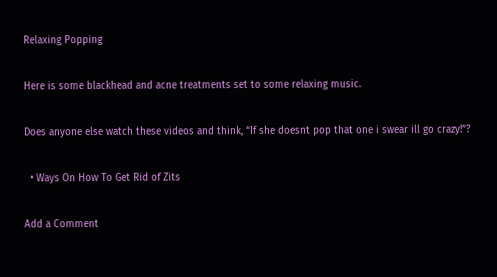Relaxing Popping

Here is some blackhead and acne treatments set to some relaxing music.

Does anyone else watch these videos and think, “If she doesnt pop that one i swear ill go crazy!”?

  • Ways On How To Get Rid of Zits

Add a Comment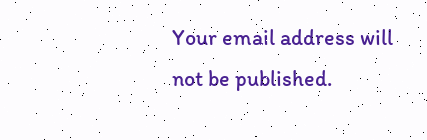Your email address will not be published.